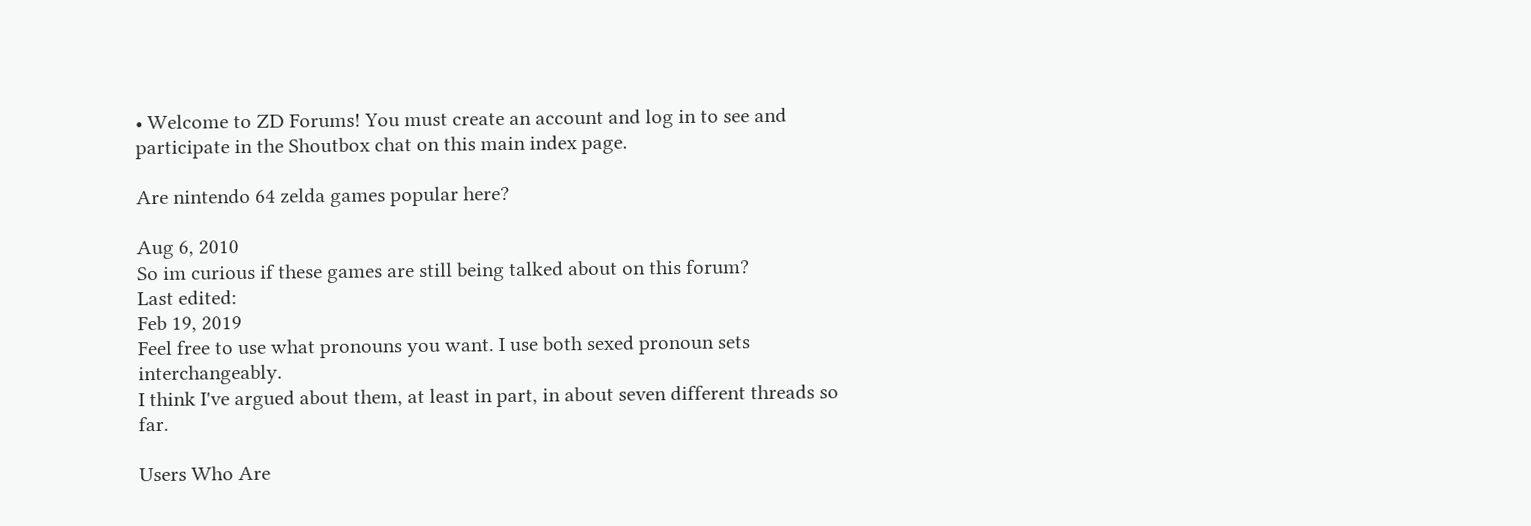• Welcome to ZD Forums! You must create an account and log in to see and participate in the Shoutbox chat on this main index page.

Are nintendo 64 zelda games popular here?

Aug 6, 2010
So im curious if these games are still being talked about on this forum?
Last edited:
Feb 19, 2019
Feel free to use what pronouns you want. I use both sexed pronoun sets interchangeably.
I think I've argued about them, at least in part, in about seven different threads so far.

Users Who Are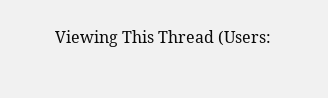Viewing This Thread (Users: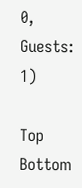0, Guests: 1)

Top Bottom